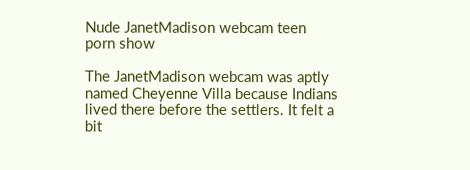Nude JanetMadison webcam teen porn show

The JanetMadison webcam was aptly named Cheyenne Villa because Indians lived there before the settlers. It felt a bit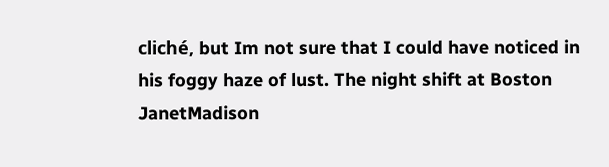cliché, but Im not sure that I could have noticed in his foggy haze of lust. The night shift at Boston JanetMadison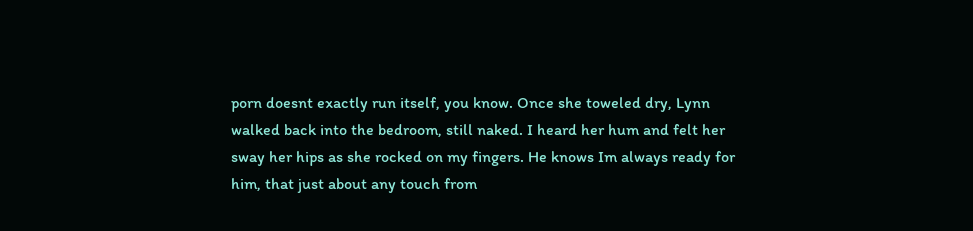porn doesnt exactly run itself, you know. Once she toweled dry, Lynn walked back into the bedroom, still naked. I heard her hum and felt her sway her hips as she rocked on my fingers. He knows Im always ready for him, that just about any touch from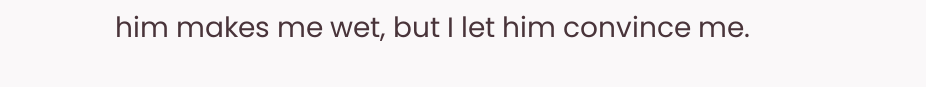him makes me wet, but I let him convince me.